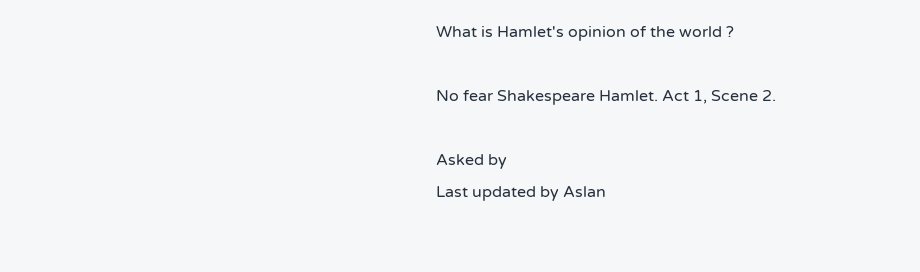What is Hamlet's opinion of the world ?

No fear Shakespeare Hamlet. Act 1, Scene 2.

Asked by
Last updated by Aslan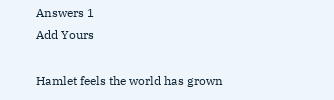Answers 1
Add Yours

Hamlet feels the world has grown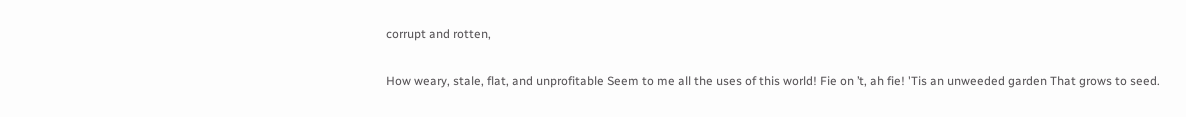corrupt and rotten,

How weary, stale, flat, and unprofitable Seem to me all the uses of this world! Fie on ’t, ah fie! 'Tis an unweeded garden That grows to seed.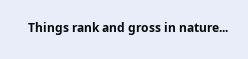Things rank and gross in nature...